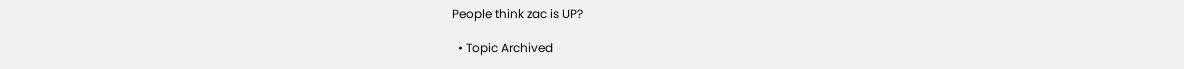People think zac is UP?

  • Topic Archived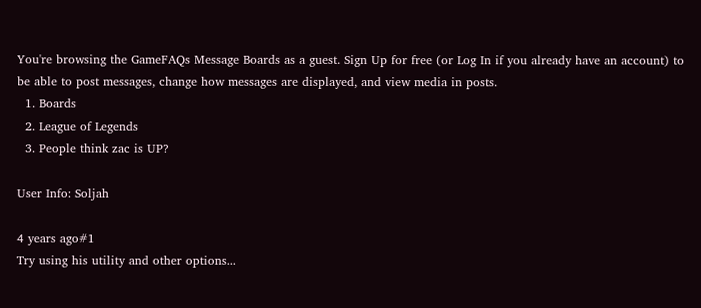You're browsing the GameFAQs Message Boards as a guest. Sign Up for free (or Log In if you already have an account) to be able to post messages, change how messages are displayed, and view media in posts.
  1. Boards
  2. League of Legends
  3. People think zac is UP?

User Info: Soljah

4 years ago#1
Try using his utility and other options...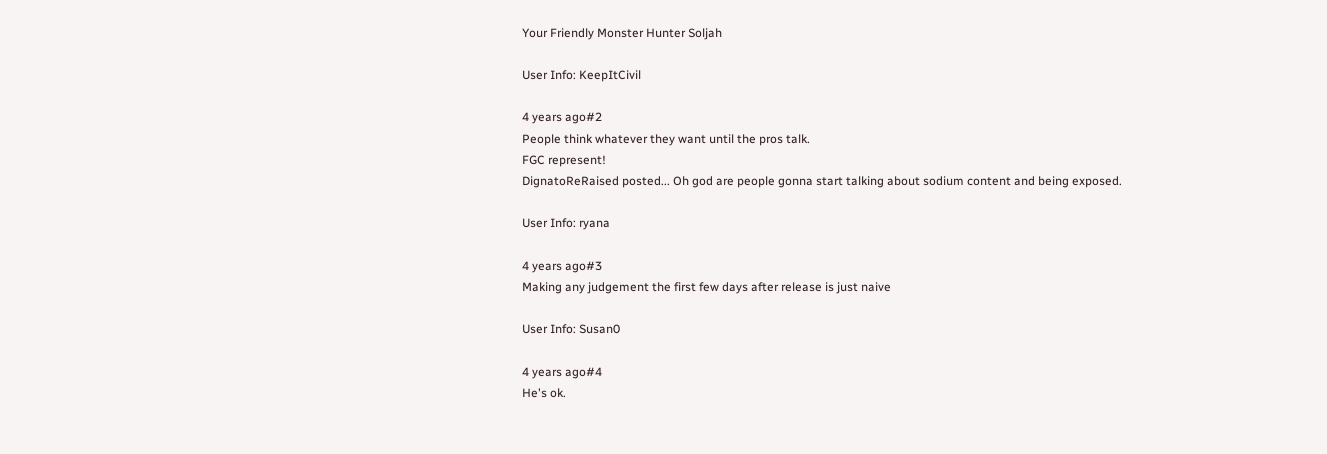Your Friendly Monster Hunter Soljah

User Info: KeepItCivil

4 years ago#2
People think whatever they want until the pros talk.
FGC represent!
DignatoReRaised posted... Oh god are people gonna start talking about sodium content and being exposed.

User Info: ryana

4 years ago#3
Making any judgement the first few days after release is just naive

User Info: Susan0

4 years ago#4
He's ok.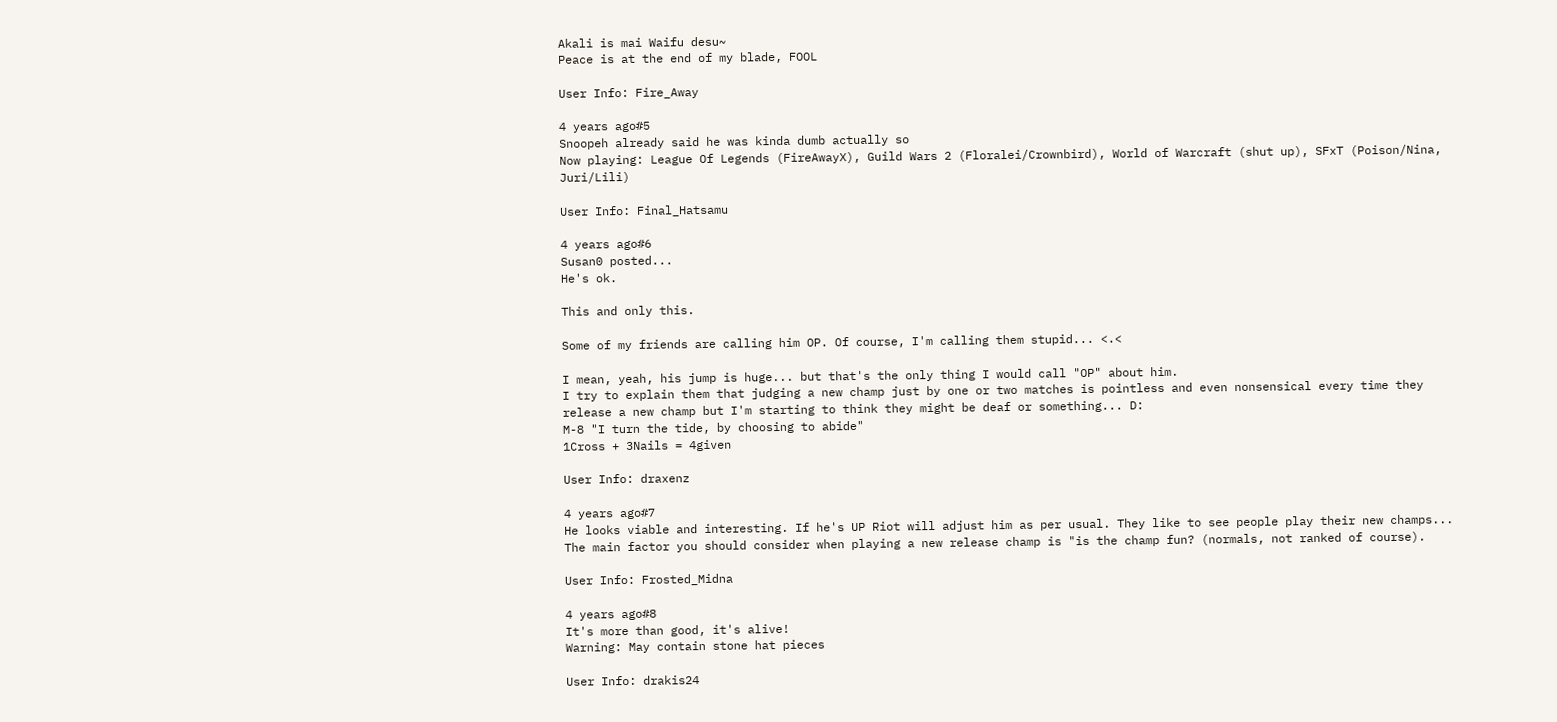Akali is mai Waifu desu~
Peace is at the end of my blade, FOOL

User Info: Fire_Away

4 years ago#5
Snoopeh already said he was kinda dumb actually so
Now playing: League Of Legends (FireAwayX), Guild Wars 2 (Floralei/Crownbird), World of Warcraft (shut up), SFxT (Poison/Nina, Juri/Lili)

User Info: Final_Hatsamu

4 years ago#6
Susan0 posted...
He's ok.

This and only this.

Some of my friends are calling him OP. Of course, I'm calling them stupid... <.<

I mean, yeah, his jump is huge... but that's the only thing I would call "OP" about him.
I try to explain them that judging a new champ just by one or two matches is pointless and even nonsensical every time they release a new champ but I'm starting to think they might be deaf or something... D:
M-8 "I turn the tide, by choosing to abide"
1Cross + 3Nails = 4given

User Info: draxenz

4 years ago#7
He looks viable and interesting. If he's UP Riot will adjust him as per usual. They like to see people play their new champs... The main factor you should consider when playing a new release champ is "is the champ fun? (normals, not ranked of course).

User Info: Frosted_Midna

4 years ago#8
It's more than good, it's alive!
Warning: May contain stone hat pieces

User Info: drakis24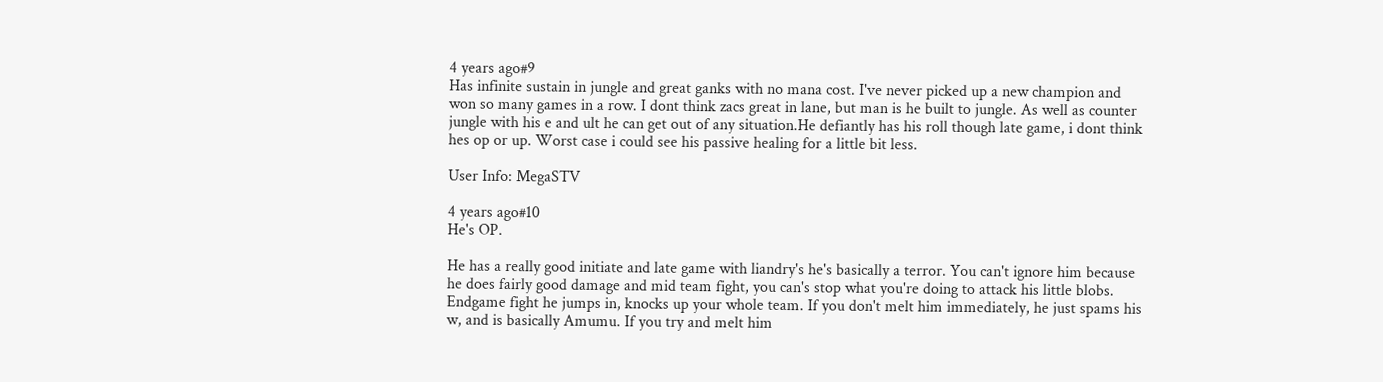4 years ago#9
Has infinite sustain in jungle and great ganks with no mana cost. I've never picked up a new champion and won so many games in a row. I dont think zacs great in lane, but man is he built to jungle. As well as counter jungle with his e and ult he can get out of any situation.He defiantly has his roll though late game, i dont think hes op or up. Worst case i could see his passive healing for a little bit less.

User Info: MegaSTV

4 years ago#10
He's OP.

He has a really good initiate and late game with liandry's he's basically a terror. You can't ignore him because he does fairly good damage and mid team fight, you can's stop what you're doing to attack his little blobs. Endgame fight he jumps in, knocks up your whole team. If you don't melt him immediately, he just spams his w, and is basically Amumu. If you try and melt him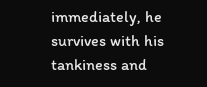immediately, he survives with his tankiness and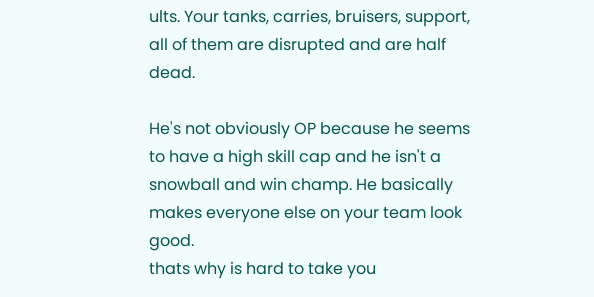ults. Your tanks, carries, bruisers, support, all of them are disrupted and are half dead.

He's not obviously OP because he seems to have a high skill cap and he isn't a snowball and win champ. He basically makes everyone else on your team look good.
thats why is hard to take you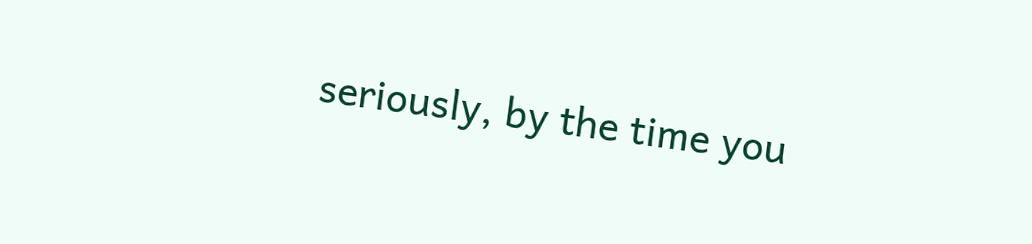seriously, by the time you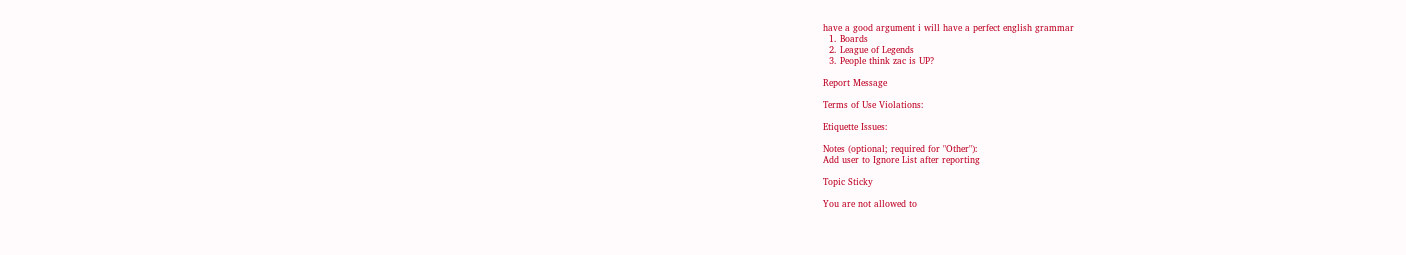have a good argument i will have a perfect english grammar
  1. Boards
  2. League of Legends
  3. People think zac is UP?

Report Message

Terms of Use Violations:

Etiquette Issues:

Notes (optional; required for "Other"):
Add user to Ignore List after reporting

Topic Sticky

You are not allowed to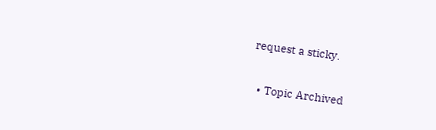request a sticky.

  • Topic Archived